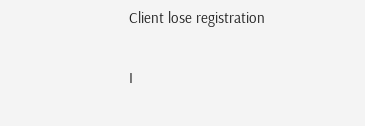Client lose registration

I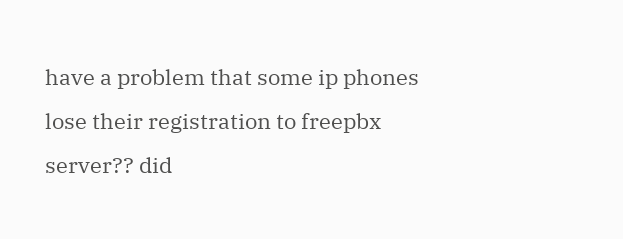have a problem that some ip phones lose their registration to freepbx server?? did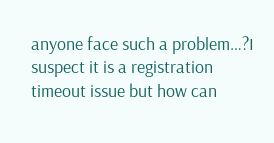anyone face such a problem…?I suspect it is a registration timeout issue but how can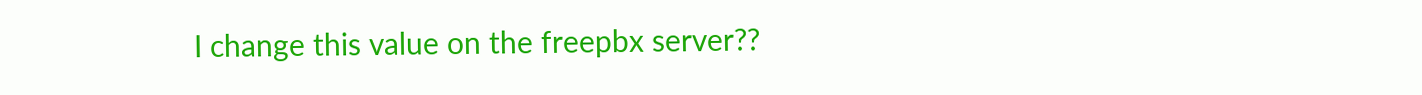I change this value on the freepbx server??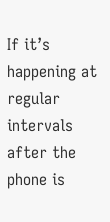If it’s happening at regular intervals after the phone is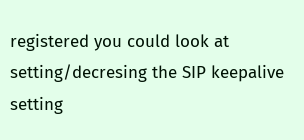registered you could look at setting/decresing the SIP keepalive setting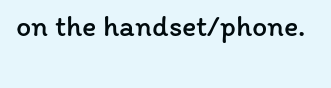on the handset/phone.